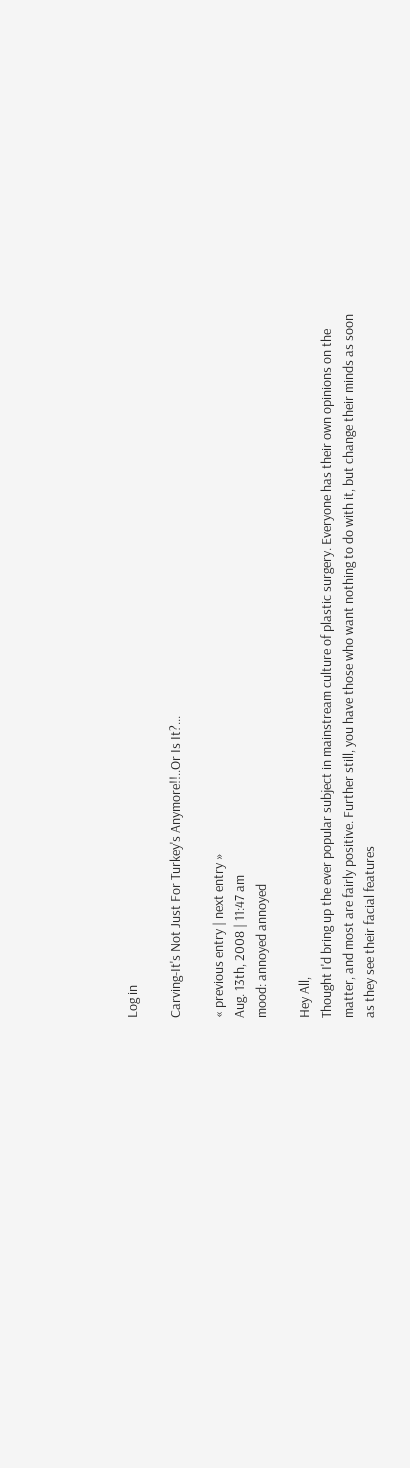Log in

Carving-It's Not Just For Turkey's Anymore!!..Or Is It?...

« previous entry | next entry »
Aug. 13th, 2008 | 11:47 am
mood: annoyed annoyed

Hey All,
Thought I'd bring up the ever popular subject in mainstream culture of plastic surgery. Everyone has their own opinions on the matter, and most are fairly positive. Further still, you have those who want nothing to do with it, but change their minds as soon as they see their facial features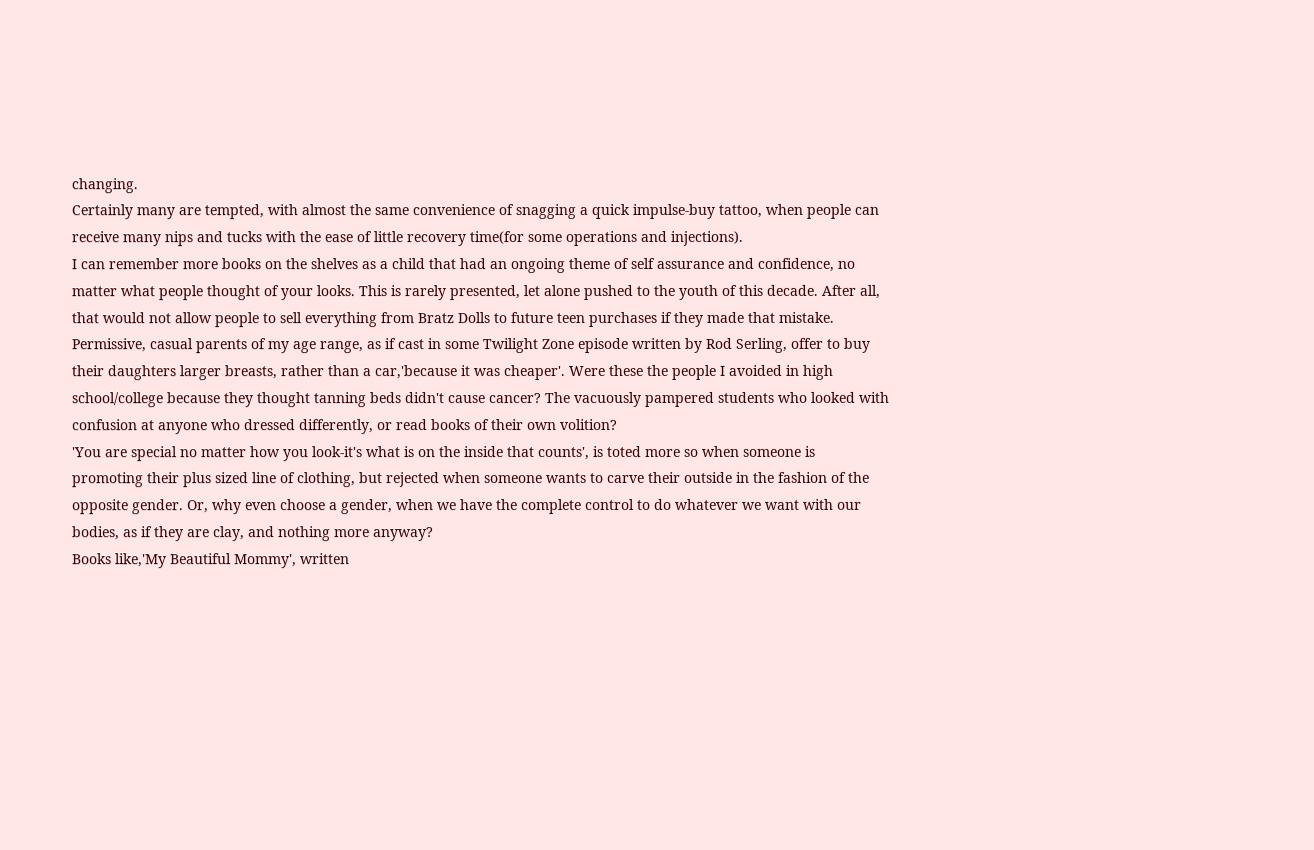changing.
Certainly many are tempted, with almost the same convenience of snagging a quick impulse-buy tattoo, when people can receive many nips and tucks with the ease of little recovery time(for some operations and injections).
I can remember more books on the shelves as a child that had an ongoing theme of self assurance and confidence, no matter what people thought of your looks. This is rarely presented, let alone pushed to the youth of this decade. After all, that would not allow people to sell everything from Bratz Dolls to future teen purchases if they made that mistake.
Permissive, casual parents of my age range, as if cast in some Twilight Zone episode written by Rod Serling, offer to buy their daughters larger breasts, rather than a car,'because it was cheaper'. Were these the people I avoided in high school/college because they thought tanning beds didn't cause cancer? The vacuously pampered students who looked with confusion at anyone who dressed differently, or read books of their own volition?
'You are special no matter how you look-it's what is on the inside that counts', is toted more so when someone is promoting their plus sized line of clothing, but rejected when someone wants to carve their outside in the fashion of the opposite gender. Or, why even choose a gender, when we have the complete control to do whatever we want with our bodies, as if they are clay, and nothing more anyway?
Books like,'My Beautiful Mommy', written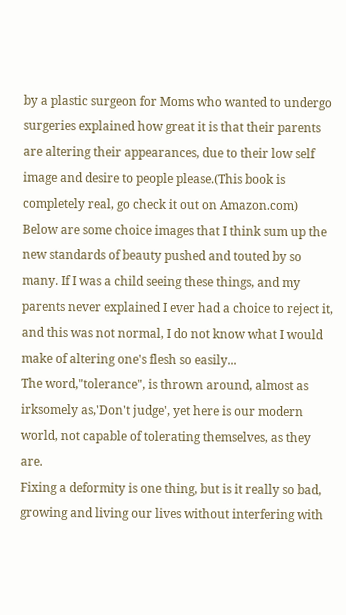by a plastic surgeon for Moms who wanted to undergo surgeries explained how great it is that their parents are altering their appearances, due to their low self image and desire to people please.(This book is completely real, go check it out on Amazon.com)
Below are some choice images that I think sum up the new standards of beauty pushed and touted by so many. If I was a child seeing these things, and my parents never explained I ever had a choice to reject it, and this was not normal, I do not know what I would make of altering one's flesh so easily...
The word,"tolerance", is thrown around, almost as irksomely as,'Don't judge', yet here is our modern world, not capable of tolerating themselves, as they are.
Fixing a deformity is one thing, but is it really so bad, growing and living our lives without interfering with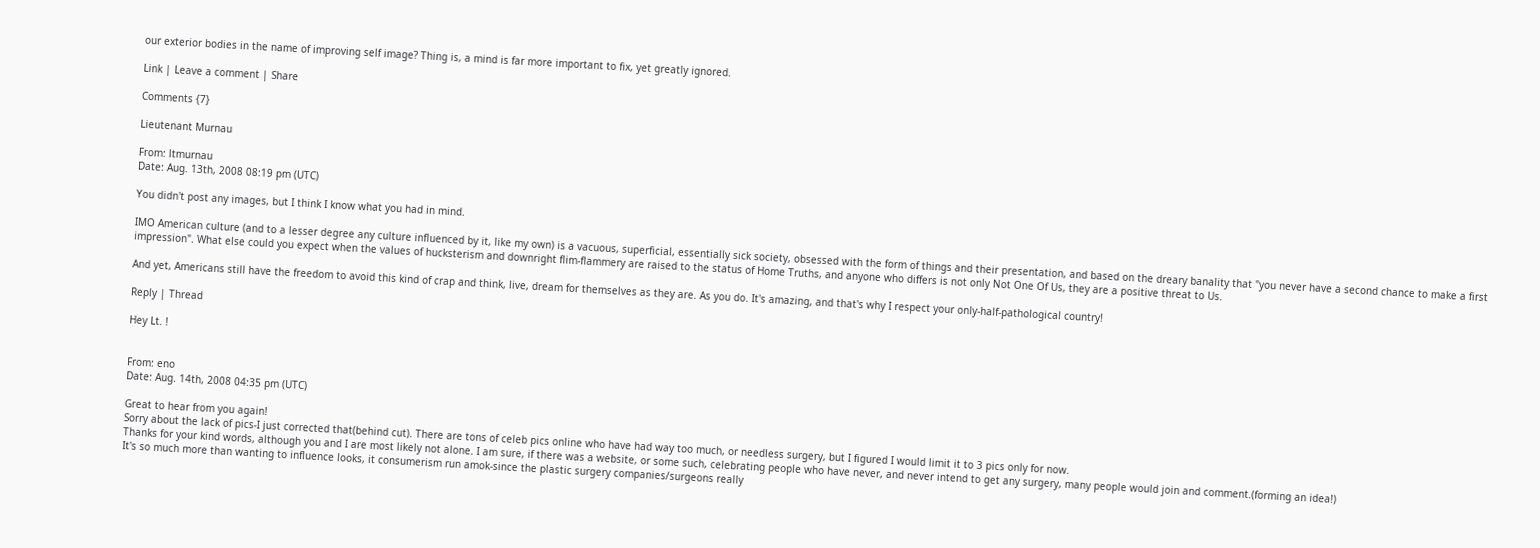our exterior bodies in the name of improving self image? Thing is, a mind is far more important to fix, yet greatly ignored.

Link | Leave a comment | Share

Comments {7}

Lieutenant Murnau

From: ltmurnau
Date: Aug. 13th, 2008 08:19 pm (UTC)

You didn't post any images, but I think I know what you had in mind.

IMO American culture (and to a lesser degree any culture influenced by it, like my own) is a vacuous, superficial, essentially sick society, obsessed with the form of things and their presentation, and based on the dreary banality that "you never have a second chance to make a first impression". What else could you expect when the values of hucksterism and downright flim-flammery are raised to the status of Home Truths, and anyone who differs is not only Not One Of Us, they are a positive threat to Us.

And yet, Americans still have the freedom to avoid this kind of crap and think, live, dream for themselves as they are. As you do. It's amazing, and that's why I respect your only-half-pathological country!

Reply | Thread

Hey Lt. !


From: eno
Date: Aug. 14th, 2008 04:35 pm (UTC)

Great to hear from you again!
Sorry about the lack of pics-I just corrected that(behind cut). There are tons of celeb pics online who have had way too much, or needless surgery, but I figured I would limit it to 3 pics only for now.
Thanks for your kind words, although you and I are most likely not alone. I am sure, if there was a website, or some such, celebrating people who have never, and never intend to get any surgery, many people would join and comment.(forming an idea!)
It's so much more than wanting to influence looks, it consumerism run amok-since the plastic surgery companies/surgeons really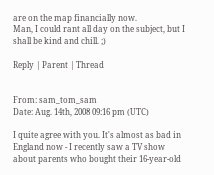are on the map financially now.
Man, I could rant all day on the subject, but I shall be kind and chill. ;)

Reply | Parent | Thread


From: sam_tom_sam
Date: Aug. 14th, 2008 09:16 pm (UTC)

I quite agree with you. It's almost as bad in England now - I recently saw a TV show about parents who bought their 16-year-old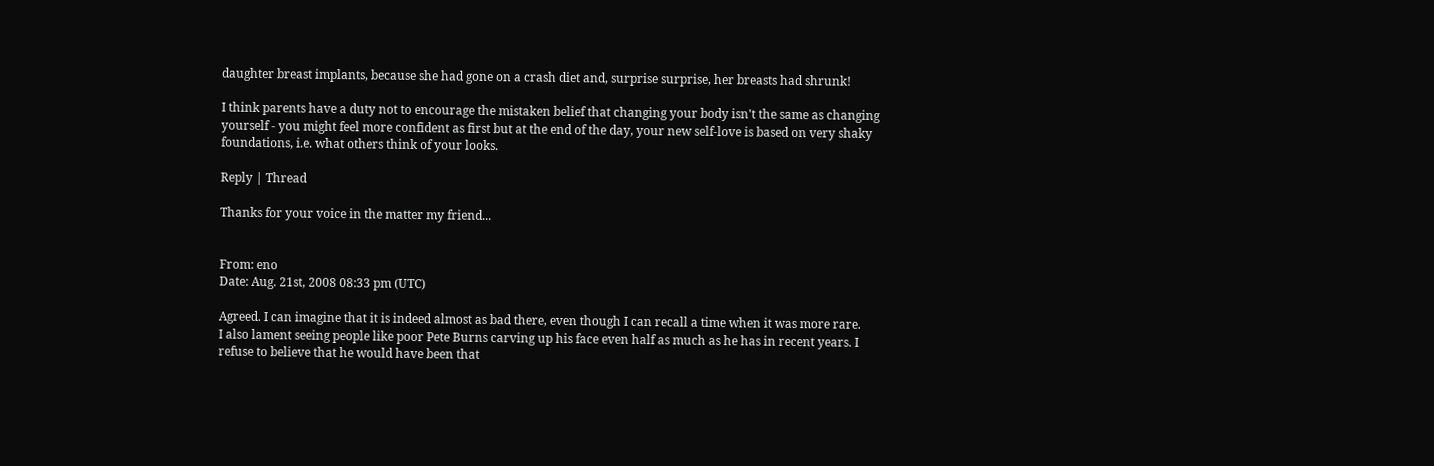daughter breast implants, because she had gone on a crash diet and, surprise surprise, her breasts had shrunk!

I think parents have a duty not to encourage the mistaken belief that changing your body isn't the same as changing yourself - you might feel more confident as first but at the end of the day, your new self-love is based on very shaky foundations, i.e. what others think of your looks.

Reply | Thread

Thanks for your voice in the matter my friend...


From: eno
Date: Aug. 21st, 2008 08:33 pm (UTC)

Agreed. I can imagine that it is indeed almost as bad there, even though I can recall a time when it was more rare.
I also lament seeing people like poor Pete Burns carving up his face even half as much as he has in recent years. I refuse to believe that he would have been that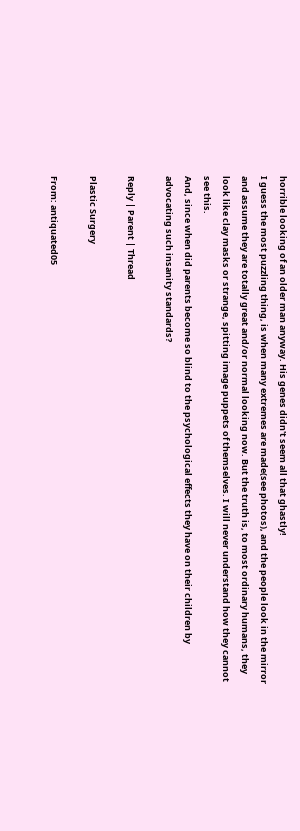horrible looking of an older man anyway. His genes didn't seem all that ghastly!
I guess the most puzzling thing, is when many extremes are made(see photos), and the people look in the mirror and assume they are totally great and/or normal looking now. But the truth is, to most ordinary humans, they look like clay masks or strange, spitting image puppets of themselves. I will never understand how they cannot see this.
And, since when did parents become so blind to the psychological effects they have on their children by advocating such insanity standards?

Reply | Parent | Thread

Plastic Surgery

From: antiquated05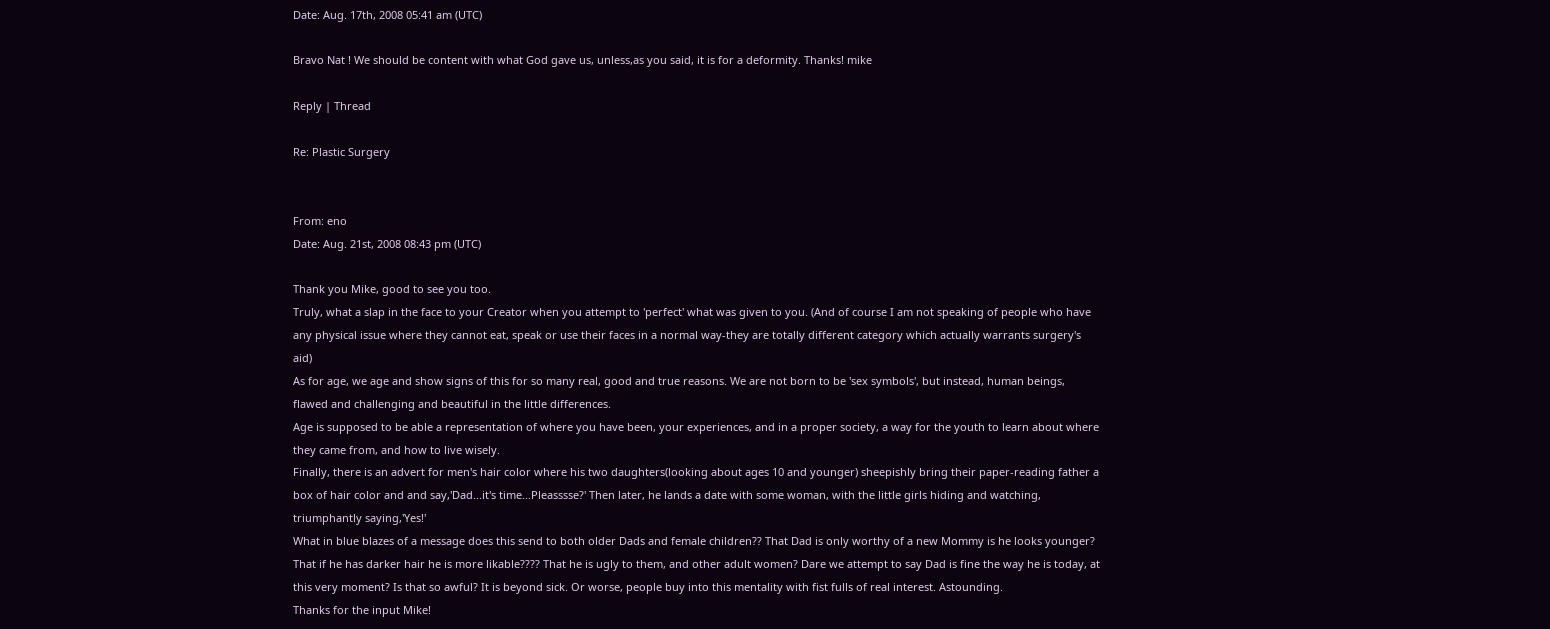Date: Aug. 17th, 2008 05:41 am (UTC)

Bravo Nat ! We should be content with what God gave us, unless,as you said, it is for a deformity. Thanks! mike

Reply | Thread

Re: Plastic Surgery


From: eno
Date: Aug. 21st, 2008 08:43 pm (UTC)

Thank you Mike, good to see you too.
Truly, what a slap in the face to your Creator when you attempt to 'perfect' what was given to you. (And of course I am not speaking of people who have any physical issue where they cannot eat, speak or use their faces in a normal way-they are totally different category which actually warrants surgery's aid)
As for age, we age and show signs of this for so many real, good and true reasons. We are not born to be 'sex symbols', but instead, human beings, flawed and challenging and beautiful in the little differences.
Age is supposed to be able a representation of where you have been, your experiences, and in a proper society, a way for the youth to learn about where they came from, and how to live wisely.
Finally, there is an advert for men's hair color where his two daughters(looking about ages 10 and younger) sheepishly bring their paper-reading father a box of hair color and and say,'Dad...it's time...Pleasssse?' Then later, he lands a date with some woman, with the little girls hiding and watching, triumphantly saying,'Yes!'
What in blue blazes of a message does this send to both older Dads and female children?? That Dad is only worthy of a new Mommy is he looks younger? That if he has darker hair he is more likable???? That he is ugly to them, and other adult women? Dare we attempt to say Dad is fine the way he is today, at this very moment? Is that so awful? It is beyond sick. Or worse, people buy into this mentality with fist fulls of real interest. Astounding.
Thanks for the input Mike!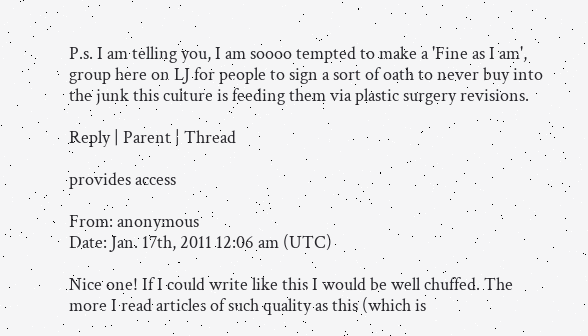P.s. I am telling you, I am soooo tempted to make a 'Fine as I am', group here on LJ for people to sign a sort of oath to never buy into the junk this culture is feeding them via plastic surgery revisions.

Reply | Parent | Thread

provides access

From: anonymous
Date: Jan. 17th, 2011 12:06 am (UTC)

Nice one! If I could write like this I would be well chuffed. The more I read articles of such quality as this (which is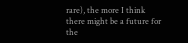rare), the more I think there might be a future for the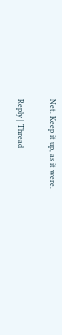Net. Keep it up, as it were.

Reply | Thread